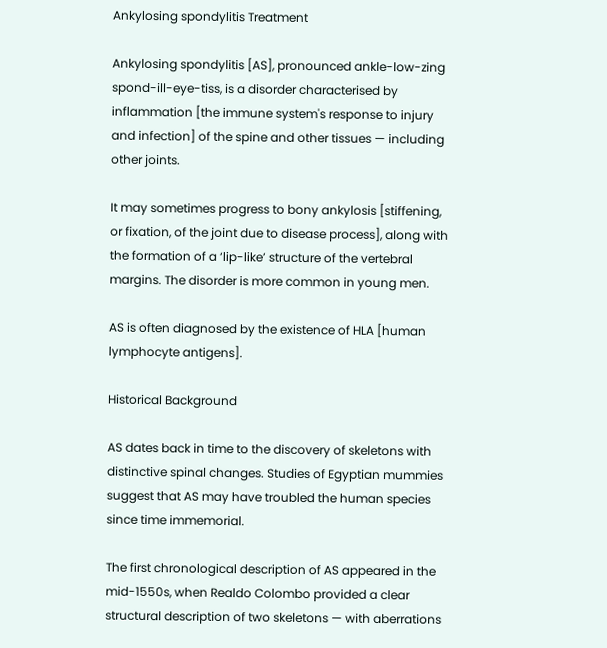Ankylosing spondylitis Treatment

Ankylosing spondylitis [AS], pronounced ankle-low-zing spond-ill-eye-tiss, is a disorder characterised by inflammation [the immune system's response to injury and infection] of the spine and other tissues — including other joints.

It may sometimes progress to bony ankylosis [stiffening, or fixation, of the joint due to disease process], along with the formation of a ‘lip-like’ structure of the vertebral margins. The disorder is more common in young men.

AS is often diagnosed by the existence of HLA [human lymphocyte antigens].

Historical Background

AS dates back in time to the discovery of skeletons with distinctive spinal changes. Studies of Egyptian mummies suggest that AS may have troubled the human species since time immemorial.

The first chronological description of AS appeared in the mid-1550s, when Realdo Colombo provided a clear structural description of two skeletons — with aberrations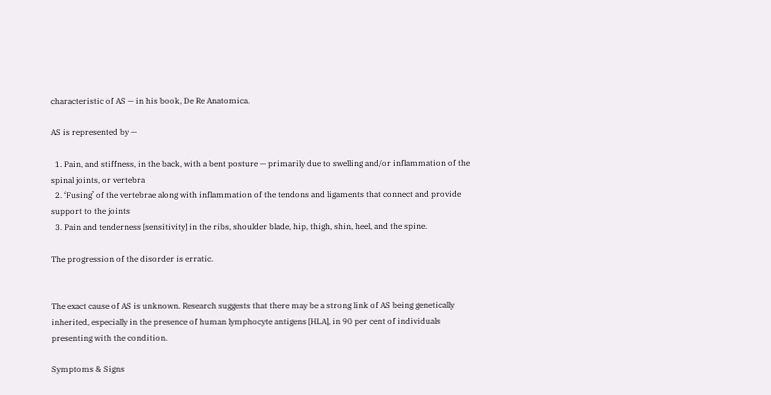characteristic of AS — in his book, De Re Anatomica.

AS is represented by —

  1. Pain, and stiffness, in the back, with a bent posture — primarily due to swelling and/or inflammation of the spinal joints, or vertebra
  2. ‘Fusing’ of the vertebrae along with inflammation of the tendons and ligaments that connect and provide support to the joints
  3. Pain and tenderness [sensitivity] in the ribs, shoulder blade, hip, thigh, shin, heel, and the spine.

The progression of the disorder is erratic.


The exact cause of AS is unknown. Research suggests that there may be a strong link of AS being genetically inherited, especially in the presence of human lymphocyte antigens [HLA], in 90 per cent of individuals presenting with the condition.

Symptoms & Signs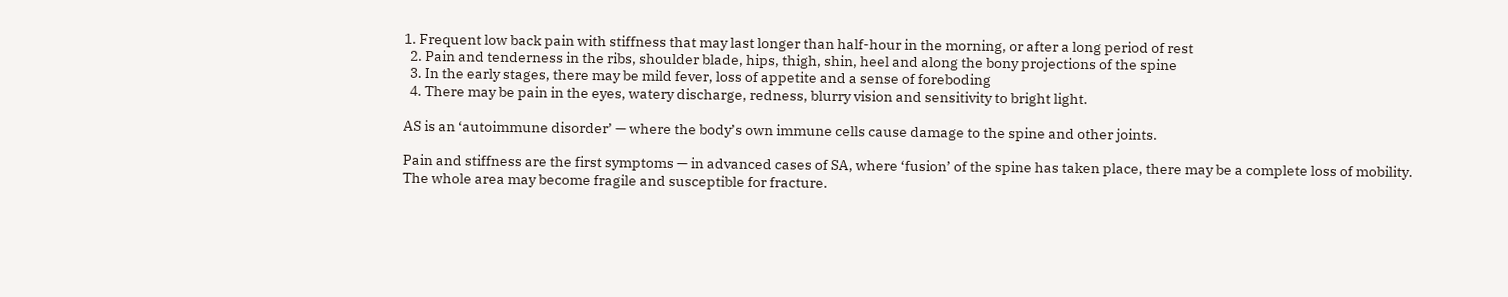1. Frequent low back pain with stiffness that may last longer than half-hour in the morning, or after a long period of rest
  2. Pain and tenderness in the ribs, shoulder blade, hips, thigh, shin, heel and along the bony projections of the spine
  3. In the early stages, there may be mild fever, loss of appetite and a sense of foreboding
  4. There may be pain in the eyes, watery discharge, redness, blurry vision and sensitivity to bright light.

AS is an ‘autoimmune disorder’ — where the body’s own immune cells cause damage to the spine and other joints.

Pain and stiffness are the first symptoms — in advanced cases of SA, where ‘fusion’ of the spine has taken place, there may be a complete loss of mobility. The whole area may become fragile and susceptible for fracture.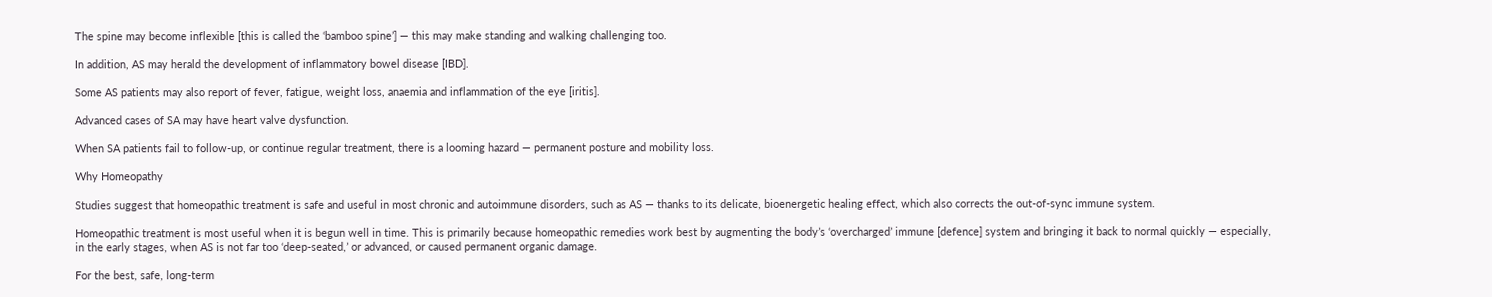The spine may become inflexible [this is called the ‘bamboo spine’] — this may make standing and walking challenging too.

In addition, AS may herald the development of inflammatory bowel disease [IBD].

Some AS patients may also report of fever, fatigue, weight loss, anaemia and inflammation of the eye [iritis].

Advanced cases of SA may have heart valve dysfunction.

When SA patients fail to follow-up, or continue regular treatment, there is a looming hazard — permanent posture and mobility loss.

Why Homeopathy

Studies suggest that homeopathic treatment is safe and useful in most chronic and autoimmune disorders, such as AS — thanks to its delicate, bioenergetic healing effect, which also corrects the out-of-sync immune system.

Homeopathic treatment is most useful when it is begun well in time. This is primarily because homeopathic remedies work best by augmenting the body’s ‘overcharged’ immune [defence] system and bringing it back to normal quickly — especially, in the early stages, when AS is not far too ‘deep-seated,’ or advanced, or caused permanent organic damage.

For the best, safe, long-term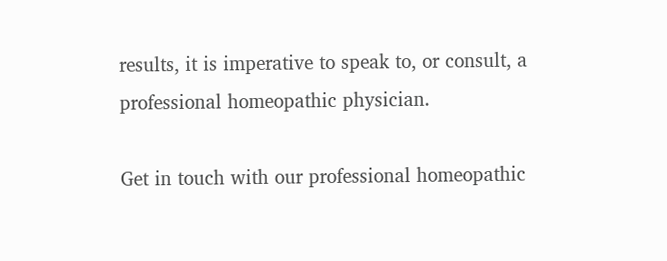results, it is imperative to speak to, or consult, a professional homeopathic physician.

Get in touch with our professional homeopathic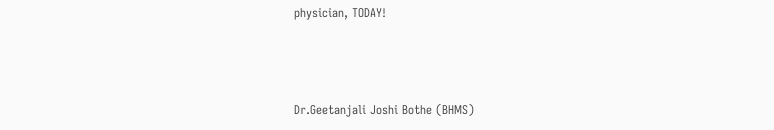physician, TODAY!



Dr.Geetanjali Joshi Bothe (BHMS)